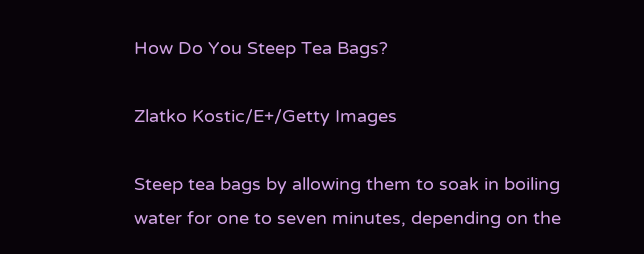How Do You Steep Tea Bags?

Zlatko Kostic/E+/Getty Images

Steep tea bags by allowing them to soak in boiling water for one to seven minutes, depending on the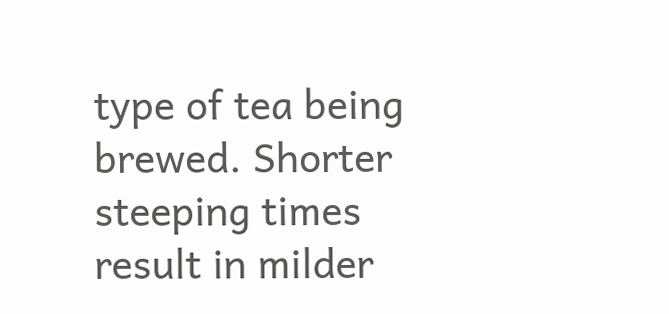type of tea being brewed. Shorter steeping times result in milder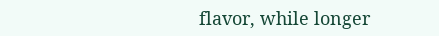flavor, while longer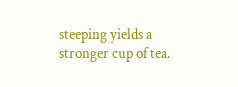steeping yields a stronger cup of tea.